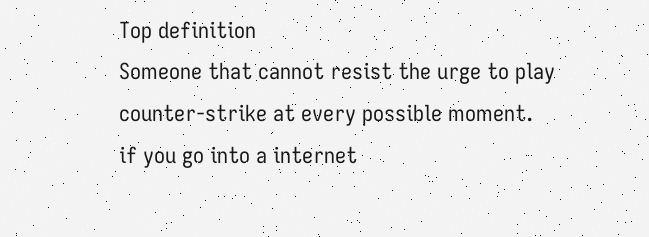Top definition
Someone that cannot resist the urge to play counter-strike at every possible moment.
if you go into a internet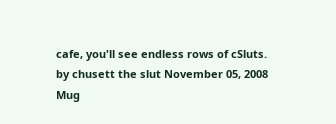cafe, you'll see endless rows of cSluts.
by chusett the slut November 05, 2008
Mug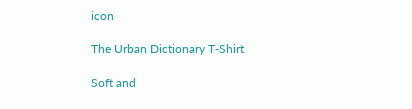icon

The Urban Dictionary T-Shirt

Soft and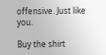offensive. Just like you.

Buy the shirt